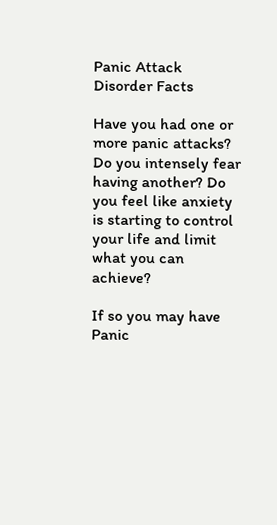Panic Attack Disorder Facts

Have you had one or more panic attacks? Do you intensely fear having another? Do you feel like anxiety is starting to control your life and limit what you can achieve?

If so you may have Panic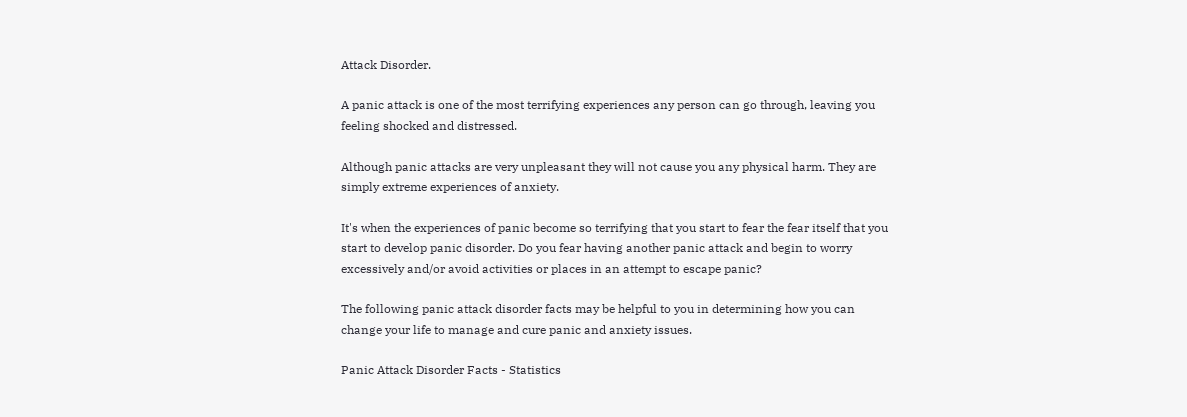Attack Disorder.

A panic attack is one of the most terrifying experiences any person can go through, leaving you feeling shocked and distressed.

Although panic attacks are very unpleasant they will not cause you any physical harm. They are simply extreme experiences of anxiety.

It's when the experiences of panic become so terrifying that you start to fear the fear itself that you start to develop panic disorder. Do you fear having another panic attack and begin to worry excessively and/or avoid activities or places in an attempt to escape panic?

The following panic attack disorder facts may be helpful to you in determining how you can change your life to manage and cure panic and anxiety issues.

Panic Attack Disorder Facts - Statistics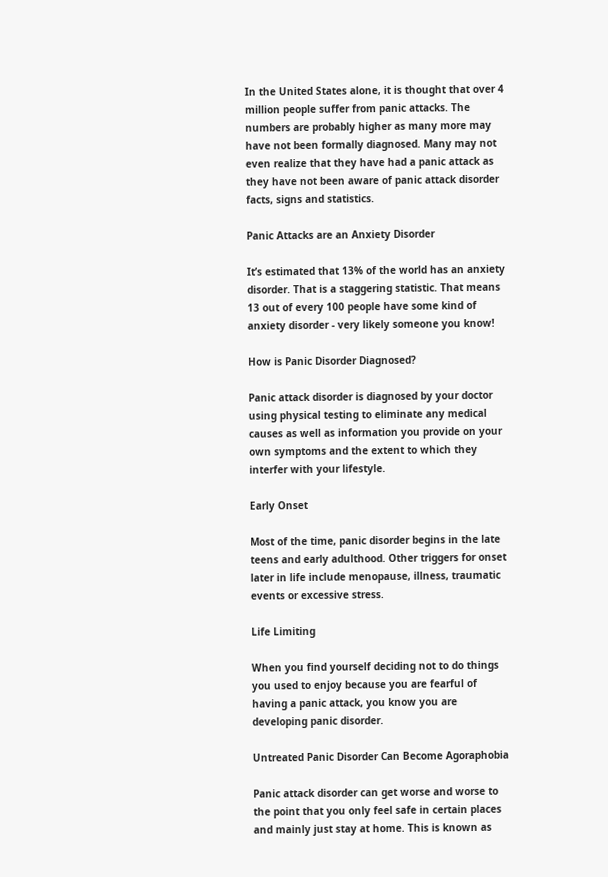In the United States alone, it is thought that over 4 million people suffer from panic attacks. The numbers are probably higher as many more may have not been formally diagnosed. Many may not even realize that they have had a panic attack as they have not been aware of panic attack disorder facts, signs and statistics.

Panic Attacks are an Anxiety Disorder

It’s estimated that 13% of the world has an anxiety disorder. That is a staggering statistic. That means 13 out of every 100 people have some kind of anxiety disorder - very likely someone you know!

How is Panic Disorder Diagnosed?

Panic attack disorder is diagnosed by your doctor using physical testing to eliminate any medical causes as well as information you provide on your own symptoms and the extent to which they interfer with your lifestyle.

Early Onset

Most of the time, panic disorder begins in the late teens and early adulthood. Other triggers for onset later in life include menopause, illness, traumatic events or excessive stress.

Life Limiting

When you find yourself deciding not to do things you used to enjoy because you are fearful of having a panic attack, you know you are developing panic disorder.

Untreated Panic Disorder Can Become Agoraphobia

Panic attack disorder can get worse and worse to the point that you only feel safe in certain places and mainly just stay at home. This is known as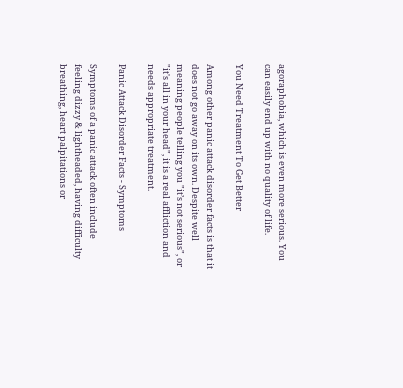agoraphobia, which is even more serious. You can easily end up with no quality of life.

You Need Treatment To Get Better

Among other panic attack disorder facts is that it does not go away on its own. Despite well meaning people telling you "it’s not serious", or "it's all in your head", it is a real affliction and needs appropriate treatment.

Panic Attack Disorder Facts - Symptoms

Symptoms of a panic attack often include feeling dizzy & lightheaded, having difficulty breathing, heart palpitations or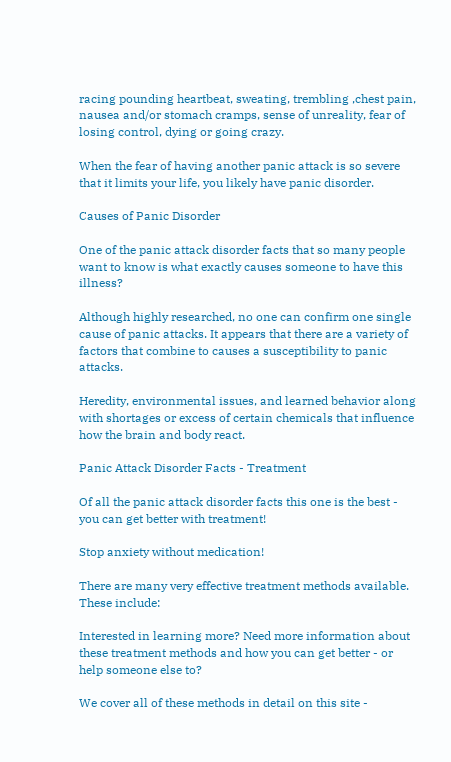racing pounding heartbeat, sweating, trembling ,chest pain, nausea and/or stomach cramps, sense of unreality, fear of losing control, dying or going crazy.

When the fear of having another panic attack is so severe that it limits your life, you likely have panic disorder.

Causes of Panic Disorder

One of the panic attack disorder facts that so many people want to know is what exactly causes someone to have this illness?

Although highly researched, no one can confirm one single cause of panic attacks. It appears that there are a variety of factors that combine to causes a susceptibility to panic attacks.

Heredity, environmental issues, and learned behavior along with shortages or excess of certain chemicals that influence how the brain and body react.

Panic Attack Disorder Facts - Treatment

Of all the panic attack disorder facts this one is the best - you can get better with treatment!

Stop anxiety without medication!

There are many very effective treatment methods available. These include:

Interested in learning more? Need more information about these treatment methods and how you can get better - or help someone else to?

We cover all of these methods in detail on this site -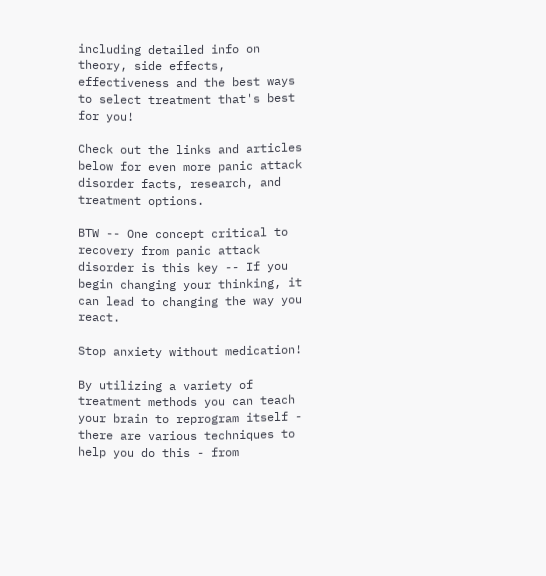including detailed info on theory, side effects, effectiveness and the best ways to select treatment that's best for you!

Check out the links and articles below for even more panic attack disorder facts, research, and treatment options.

BTW -- One concept critical to recovery from panic attack disorder is this key -- If you begin changing your thinking, it can lead to changing the way you react.

Stop anxiety without medication!

By utilizing a variety of treatment methods you can teach your brain to reprogram itself - there are various techniques to help you do this - from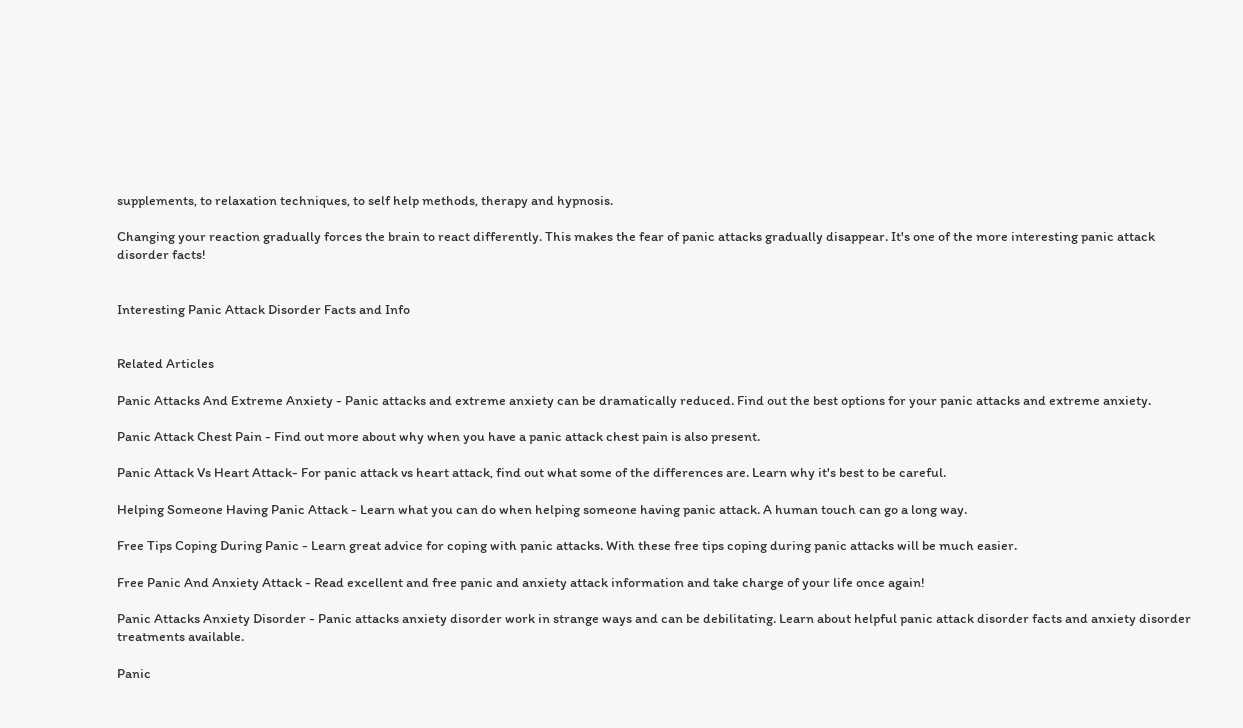supplements, to relaxation techniques, to self help methods, therapy and hypnosis.

Changing your reaction gradually forces the brain to react differently. This makes the fear of panic attacks gradually disappear. It's one of the more interesting panic attack disorder facts!


Interesting Panic Attack Disorder Facts and Info


Related Articles

Panic Attacks And Extreme Anxiety - Panic attacks and extreme anxiety can be dramatically reduced. Find out the best options for your panic attacks and extreme anxiety.

Panic Attack Chest Pain - Find out more about why when you have a panic attack chest pain is also present.

Panic Attack Vs Heart Attack- For panic attack vs heart attack, find out what some of the differences are. Learn why it's best to be careful.

Helping Someone Having Panic Attack - Learn what you can do when helping someone having panic attack. A human touch can go a long way.

Free Tips Coping During Panic - Learn great advice for coping with panic attacks. With these free tips coping during panic attacks will be much easier.

Free Panic And Anxiety Attack - Read excellent and free panic and anxiety attack information and take charge of your life once again!

Panic Attacks Anxiety Disorder - Panic attacks anxiety disorder work in strange ways and can be debilitating. Learn about helpful panic attack disorder facts and anxiety disorder treatments available.

Panic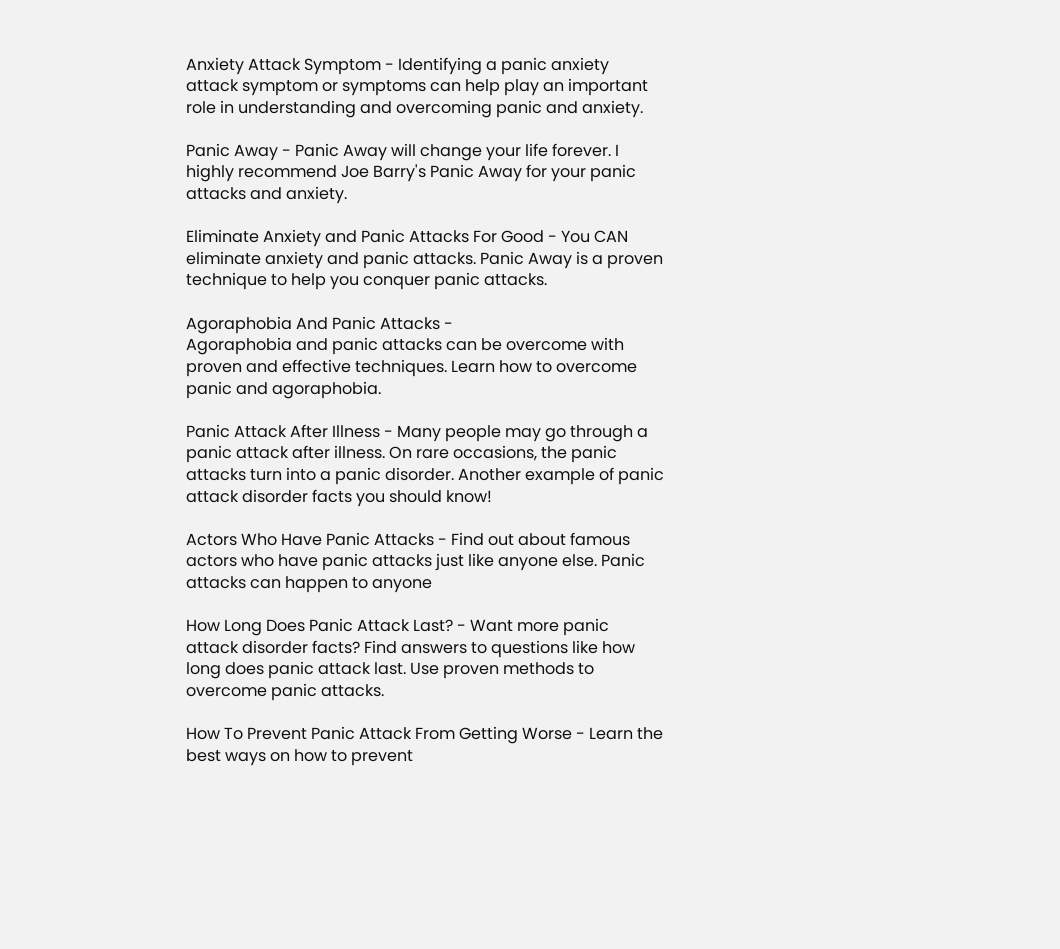Anxiety Attack Symptom - Identifying a panic anxiety attack symptom or symptoms can help play an important role in understanding and overcoming panic and anxiety.

Panic Away - Panic Away will change your life forever. I highly recommend Joe Barry's Panic Away for your panic attacks and anxiety.

Eliminate Anxiety and Panic Attacks For Good - You CAN eliminate anxiety and panic attacks. Panic Away is a proven technique to help you conquer panic attacks.

Agoraphobia And Panic Attacks -
Agoraphobia and panic attacks can be overcome with proven and effective techniques. Learn how to overcome panic and agoraphobia.

Panic Attack After Illness - Many people may go through a panic attack after illness. On rare occasions, the panic attacks turn into a panic disorder. Another example of panic attack disorder facts you should know!

Actors Who Have Panic Attacks - Find out about famous actors who have panic attacks just like anyone else. Panic attacks can happen to anyone

How Long Does Panic Attack Last? - Want more panic attack disorder facts? Find answers to questions like how long does panic attack last. Use proven methods to overcome panic attacks.

How To Prevent Panic Attack From Getting Worse - Learn the best ways on how to prevent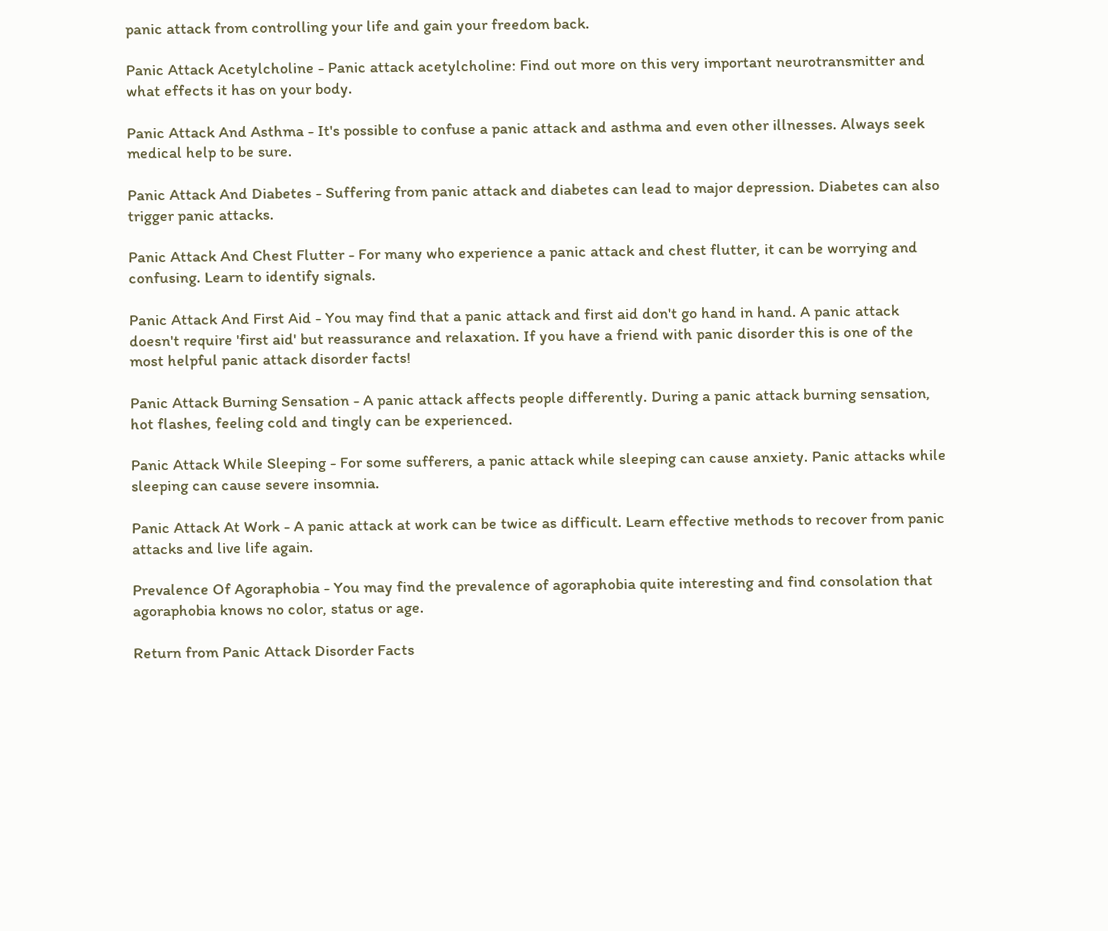panic attack from controlling your life and gain your freedom back.

Panic Attack Acetylcholine - Panic attack acetylcholine: Find out more on this very important neurotransmitter and what effects it has on your body.

Panic Attack And Asthma - It's possible to confuse a panic attack and asthma and even other illnesses. Always seek medical help to be sure.

Panic Attack And Diabetes - Suffering from panic attack and diabetes can lead to major depression. Diabetes can also trigger panic attacks.

Panic Attack And Chest Flutter - For many who experience a panic attack and chest flutter, it can be worrying and confusing. Learn to identify signals.

Panic Attack And First Aid - You may find that a panic attack and first aid don't go hand in hand. A panic attack doesn't require 'first aid' but reassurance and relaxation. If you have a friend with panic disorder this is one of the most helpful panic attack disorder facts!

Panic Attack Burning Sensation - A panic attack affects people differently. During a panic attack burning sensation, hot flashes, feeling cold and tingly can be experienced.

Panic Attack While Sleeping - For some sufferers, a panic attack while sleeping can cause anxiety. Panic attacks while sleeping can cause severe insomnia.

Panic Attack At Work - A panic attack at work can be twice as difficult. Learn effective methods to recover from panic attacks and live life again.

Prevalence Of Agoraphobia - You may find the prevalence of agoraphobia quite interesting and find consolation that agoraphobia knows no color, status or age.

Return from Panic Attack Disorder Facts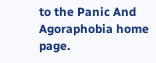to the Panic And Agoraphobia home page.